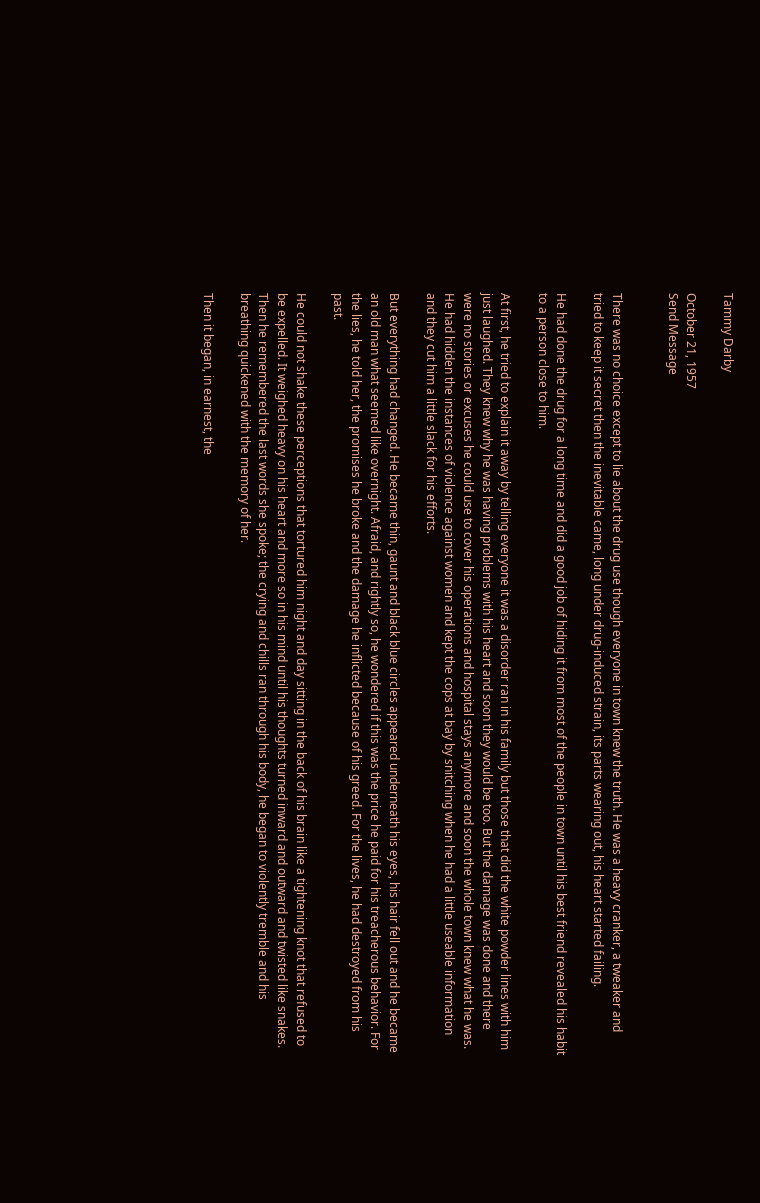Tammy Darby

October 21, 1957
Send Message


There was no choice except to lie about the drug use though everyone in town knew the truth. He was a heavy cranker, a tweaker and tried to keep it secret then the inevitable came, long under drug-induced strain, its parts wearing out, his heart started failing.

He had done the drug for a long time and did a good job of hiding it from most of the people in town until his best friend revealed his habit to a person close to him.

At first, he tried to explain it away by telling everyone it was a disorder ran in his family but those that did the white powder lines with him just laughed. They knew why he was having problems with his heart and soon they would be too. But the damage was done and there were no stories or excuses he could use to cover his operations and hospital stays anymore and soon the whole town knew what he was. He had hidden the instances of violence against women and kept the cops at bay by snitching when he had a little useable information and they cut him a little slack for his efforts.

But everything had changed. He became thin, gaunt and black blue circles appeared underneath his eyes, his hair fell out and he became an old man what seemed like overnight. Afraid, and rightly so, he wondered if this was the price he paid for his treacherous behavior. For the lies, he told her, the promises he broke and the damage he inflicted because of his greed. For the lives, he had destroyed from his past.

He could not shake these perceptions that tortured him night and day sitting in the back of his brain like a tightening knot that refused to be expelled. It weighed heavy on his heart and more so in his mind until his thoughts turned inward and outward and twisted like snakes. Then he remembered the last words she spoke; the crying and chills ran through his body, he began to violently tremble and his breathing quickened with the memory of her.

Then it began, in earnest, the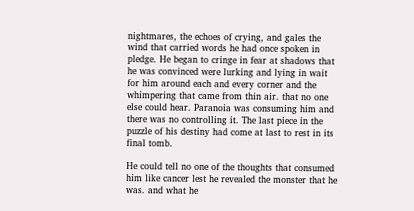nightmares, the echoes of crying, and gales the wind that carried words he had once spoken in pledge. He began to cringe in fear at shadows that he was convinced were lurking and lying in wait for him around each and every corner and the whimpering that came from thin air. that no one else could hear. Paranoia was consuming him and there was no controlling it. The last piece in the puzzle of his destiny had come at last to rest in its final tomb.

He could tell no one of the thoughts that consumed him like cancer lest he revealed the monster that he was. and what he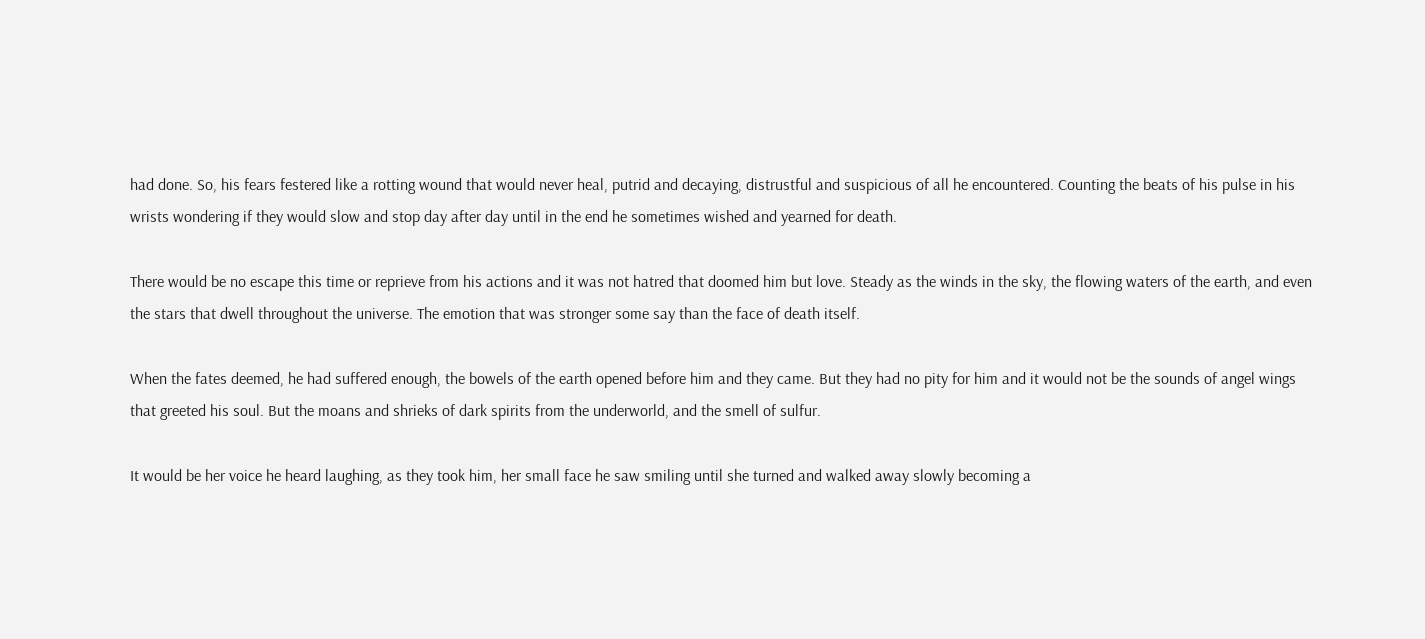had done. So, his fears festered like a rotting wound that would never heal, putrid and decaying, distrustful and suspicious of all he encountered. Counting the beats of his pulse in his wrists wondering if they would slow and stop day after day until in the end he sometimes wished and yearned for death.

There would be no escape this time or reprieve from his actions and it was not hatred that doomed him but love. Steady as the winds in the sky, the flowing waters of the earth, and even the stars that dwell throughout the universe. The emotion that was stronger some say than the face of death itself.

When the fates deemed, he had suffered enough, the bowels of the earth opened before him and they came. But they had no pity for him and it would not be the sounds of angel wings that greeted his soul. But the moans and shrieks of dark spirits from the underworld, and the smell of sulfur.

It would be her voice he heard laughing, as they took him, her small face he saw smiling until she turned and walked away slowly becoming a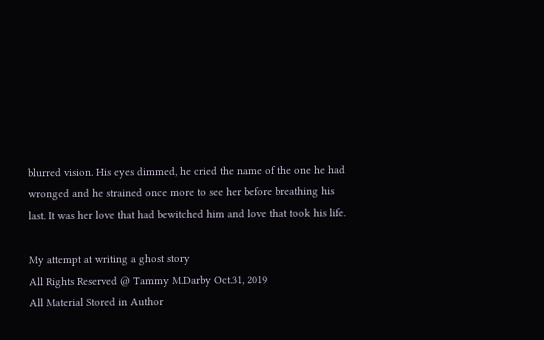blurred vision. His eyes dimmed, he cried the name of the one he had wronged and he strained once more to see her before breathing his last. It was her love that had bewitched him and love that took his life.

My attempt at writing a ghost story
All Rights Reserved @ Tammy M.Darby Oct.31, 2019
All Material Stored in Author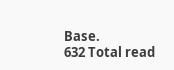Base.
632 Total read